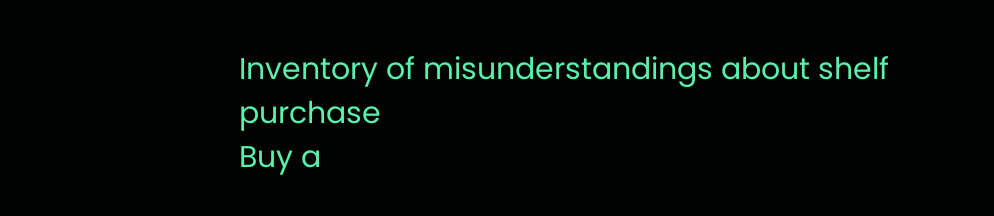Inventory of misunderstandings about shelf purchase
Buy a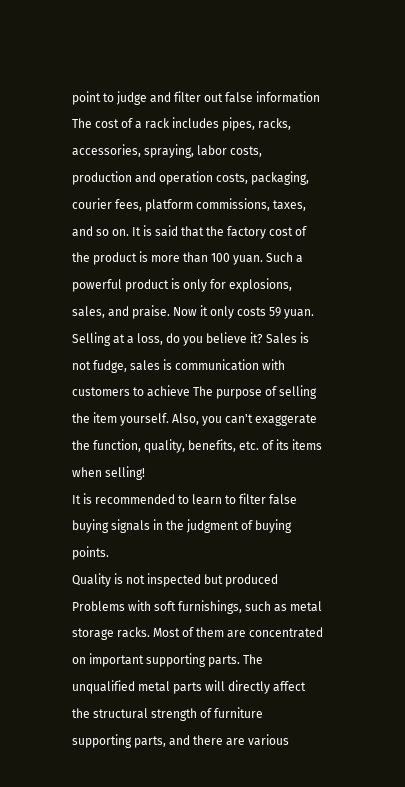point to judge and filter out false information
The cost of a rack includes pipes, racks, accessories, spraying, labor costs, production and operation costs, packaging, courier fees, platform commissions, taxes, and so on. It is said that the factory cost of the product is more than 100 yuan. Such a powerful product is only for explosions, sales, and praise. Now it only costs 59 yuan. Selling at a loss, do you believe it? Sales is not fudge, sales is communication with customers to achieve The purpose of selling the item yourself. Also, you can't exaggerate the function, quality, benefits, etc. of its items when selling!
It is recommended to learn to filter false buying signals in the judgment of buying points.
Quality is not inspected but produced
Problems with soft furnishings, such as metal storage racks. Most of them are concentrated on important supporting parts. The unqualified metal parts will directly affect the structural strength of furniture supporting parts, and there are various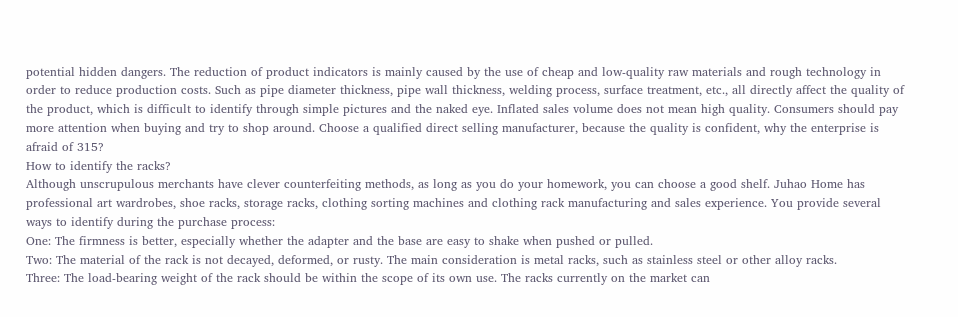potential hidden dangers. The reduction of product indicators is mainly caused by the use of cheap and low-quality raw materials and rough technology in order to reduce production costs. Such as pipe diameter thickness, pipe wall thickness, welding process, surface treatment, etc., all directly affect the quality of the product, which is difficult to identify through simple pictures and the naked eye. Inflated sales volume does not mean high quality. Consumers should pay more attention when buying and try to shop around. Choose a qualified direct selling manufacturer, because the quality is confident, why the enterprise is afraid of 315?
How to identify the racks?
Although unscrupulous merchants have clever counterfeiting methods, as long as you do your homework, you can choose a good shelf. Juhao Home has professional art wardrobes, shoe racks, storage racks, clothing sorting machines and clothing rack manufacturing and sales experience. You provide several ways to identify during the purchase process:
One: The firmness is better, especially whether the adapter and the base are easy to shake when pushed or pulled.
Two: The material of the rack is not decayed, deformed, or rusty. The main consideration is metal racks, such as stainless steel or other alloy racks.
Three: The load-bearing weight of the rack should be within the scope of its own use. The racks currently on the market can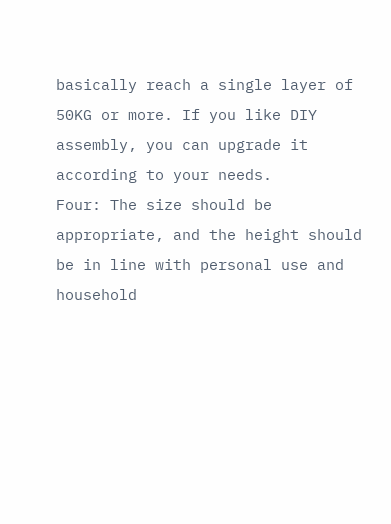basically reach a single layer of 50KG or more. If you like DIY assembly, you can upgrade it according to your needs.
Four: The size should be appropriate, and the height should be in line with personal use and household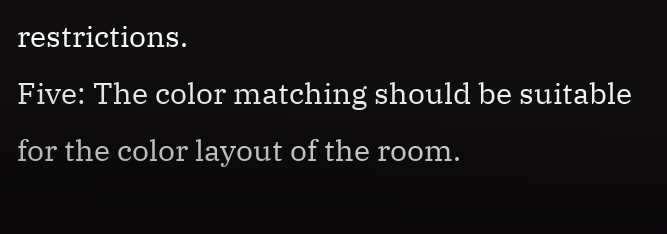restrictions.
Five: The color matching should be suitable for the color layout of the room.